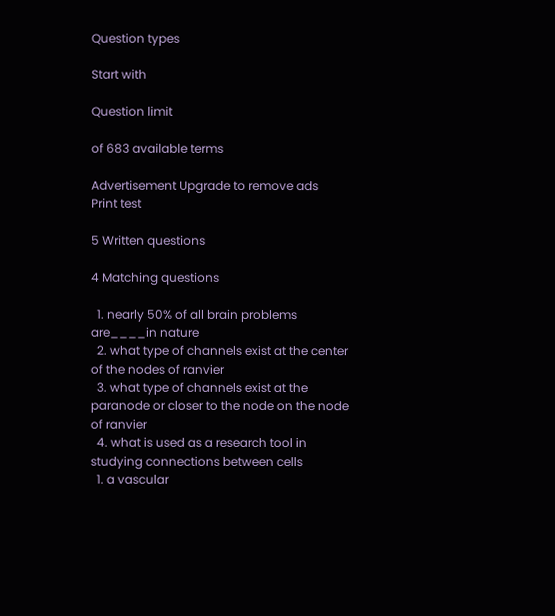Question types

Start with

Question limit

of 683 available terms

Advertisement Upgrade to remove ads
Print test

5 Written questions

4 Matching questions

  1. nearly 50% of all brain problems are____in nature
  2. what type of channels exist at the center of the nodes of ranvier
  3. what type of channels exist at the paranode or closer to the node on the node of ranvier
  4. what is used as a research tool in studying connections between cells
  1. a vascular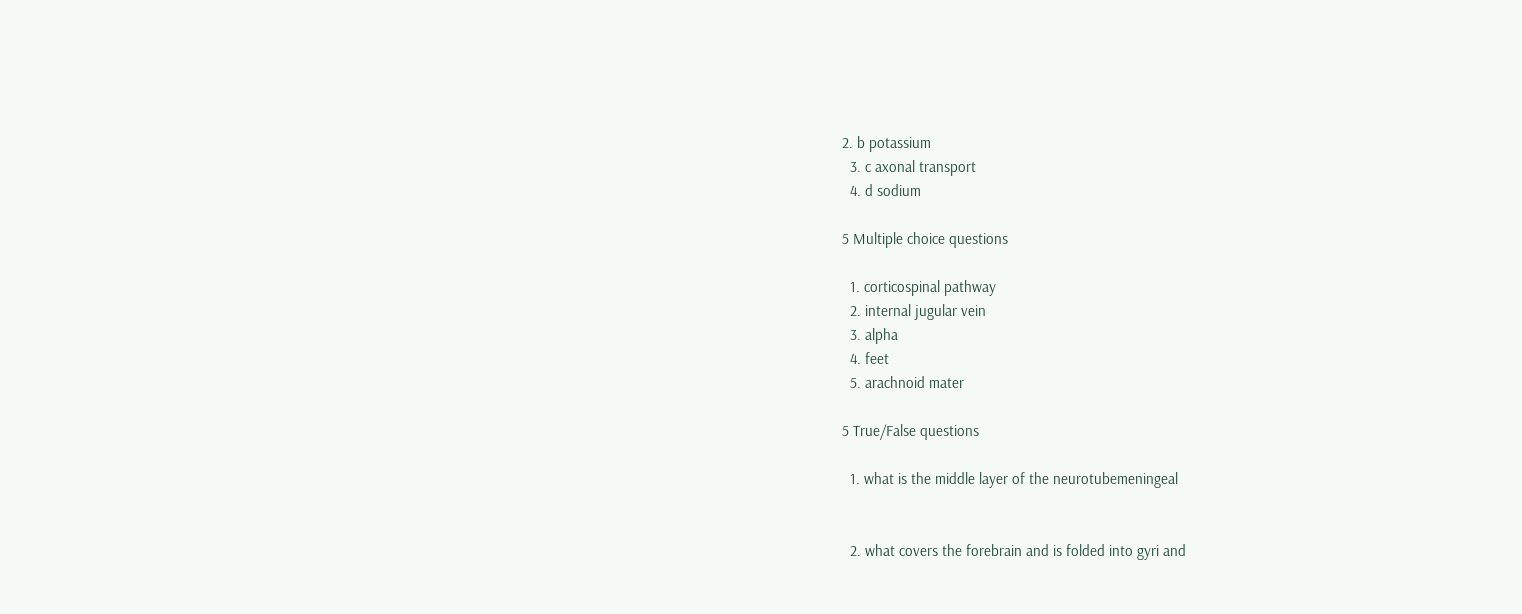2. b potassium
  3. c axonal transport
  4. d sodium

5 Multiple choice questions

  1. corticospinal pathway
  2. internal jugular vein
  3. alpha
  4. feet
  5. arachnoid mater

5 True/False questions

  1. what is the middle layer of the neurotubemeningeal


  2. what covers the forebrain and is folded into gyri and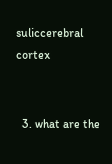suliccerebral cortex


  3. what are the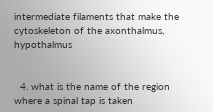intermediate filaments that make the cytoskeleton of the axonthalmus, hypothalmus


  4. what is the name of the region where a spinal tap is taken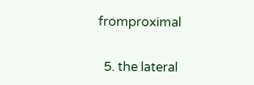fromproximal


  5. the lateral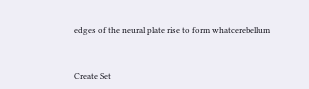edges of the neural plate rise to form whatcerebellum


Create Set